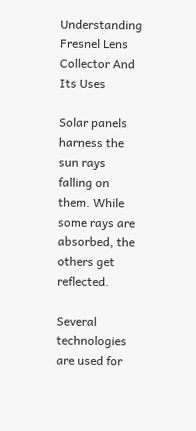Understanding Fresnel Lens Collector And Its Uses

Solar panels harness the sun rays falling on them. While some rays are absorbed, the others get reflected.

Several technologies are used for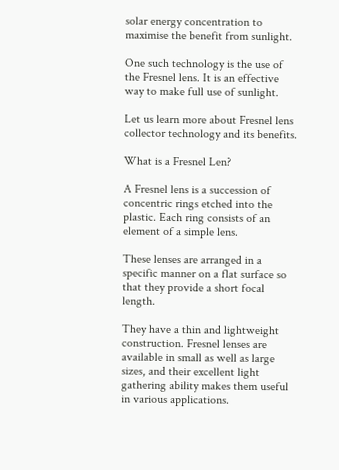solar energy concentration to maximise the benefit from sunlight.

One such technology is the use of the Fresnel lens. It is an effective way to make full use of sunlight.

Let us learn more about Fresnel lens collector technology and its benefits.

What is a Fresnel Len?

A Fresnel lens is a succession of concentric rings etched into the plastic. Each ring consists of an element of a simple lens.

These lenses are arranged in a specific manner on a flat surface so that they provide a short focal length.

They have a thin and lightweight construction. Fresnel lenses are available in small as well as large sizes, and their excellent light gathering ability makes them useful in various applications.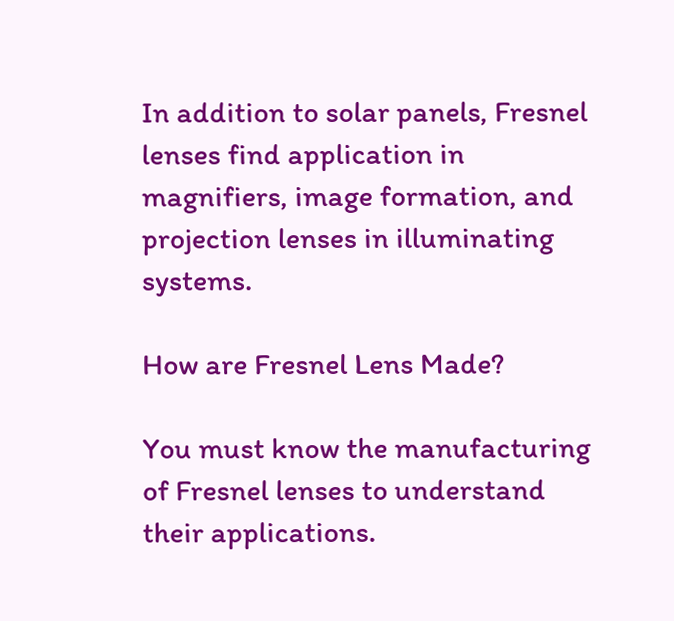In addition to solar panels, Fresnel lenses find application in magnifiers, image formation, and projection lenses in illuminating systems.

How are Fresnel Lens Made?

You must know the manufacturing of Fresnel lenses to understand their applications.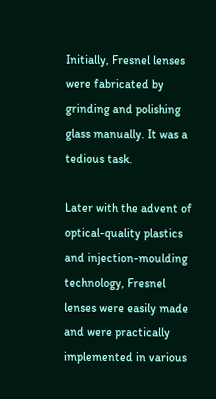Initially, Fresnel lenses were fabricated by grinding and polishing glass manually. It was a tedious task.

Later with the advent of optical-quality plastics and injection-moulding technology, Fresnel lenses were easily made and were practically implemented in various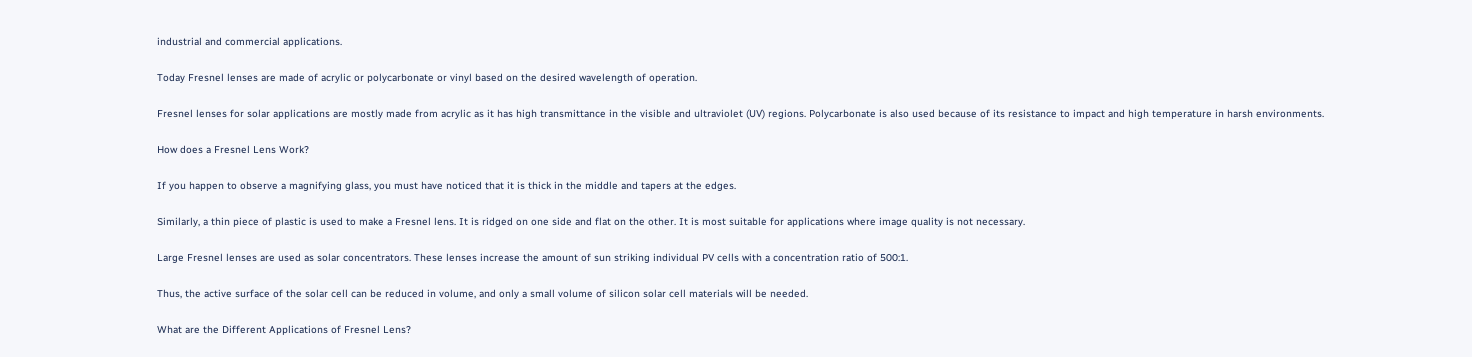industrial and commercial applications.

Today Fresnel lenses are made of acrylic or polycarbonate or vinyl based on the desired wavelength of operation.

Fresnel lenses for solar applications are mostly made from acrylic as it has high transmittance in the visible and ultraviolet (UV) regions. Polycarbonate is also used because of its resistance to impact and high temperature in harsh environments.

How does a Fresnel Lens Work?

If you happen to observe a magnifying glass, you must have noticed that it is thick in the middle and tapers at the edges.

Similarly, a thin piece of plastic is used to make a Fresnel lens. It is ridged on one side and flat on the other. It is most suitable for applications where image quality is not necessary.

Large Fresnel lenses are used as solar concentrators. These lenses increase the amount of sun striking individual PV cells with a concentration ratio of 500:1.

Thus, the active surface of the solar cell can be reduced in volume, and only a small volume of silicon solar cell materials will be needed.

What are the Different Applications of Fresnel Lens?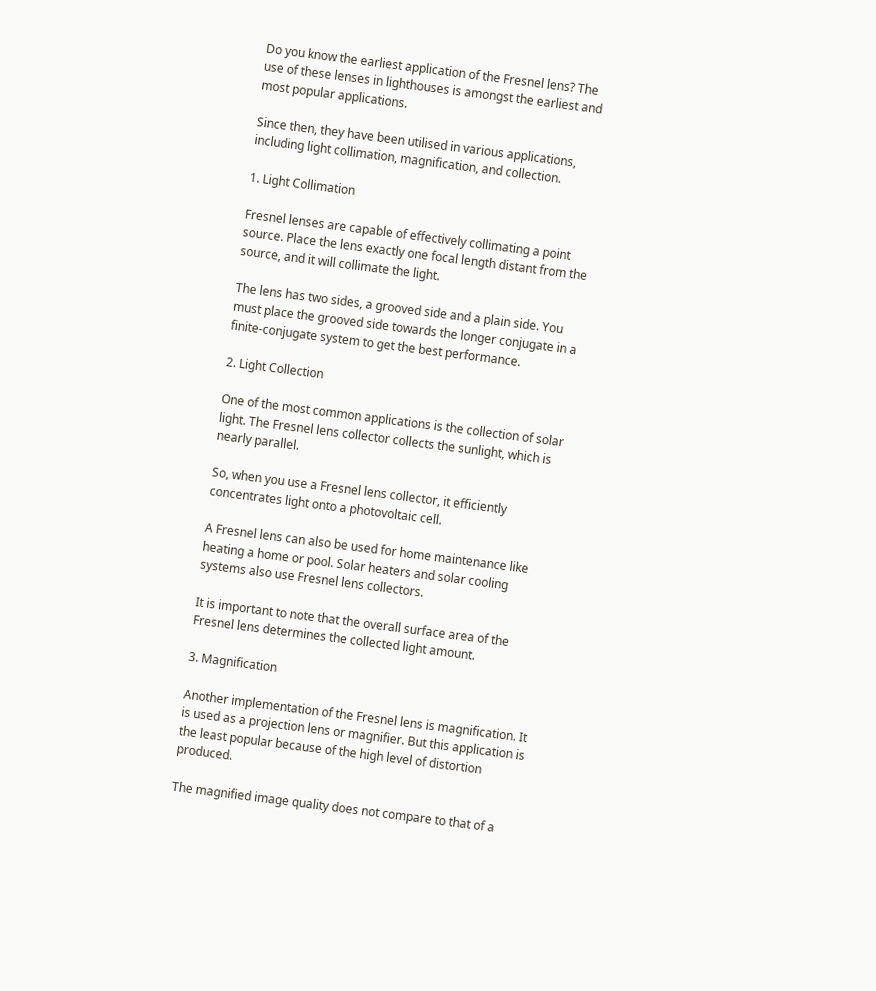Do you know the earliest application of the Fresnel lens? The use of these lenses in lighthouses is amongst the earliest and most popular applications.

Since then, they have been utilised in various applications, including light collimation, magnification, and collection.

1. Light Collimation

Fresnel lenses are capable of effectively collimating a point source. Place the lens exactly one focal length distant from the source, and it will collimate the light.

The lens has two sides, a grooved side and a plain side. You must place the grooved side towards the longer conjugate in a finite-conjugate system to get the best performance.

2. Light Collection

One of the most common applications is the collection of solar light. The Fresnel lens collector collects the sunlight, which is nearly parallel.

So, when you use a Fresnel lens collector, it efficiently concentrates light onto a photovoltaic cell.

A Fresnel lens can also be used for home maintenance like heating a home or pool. Solar heaters and solar cooling systems also use Fresnel lens collectors.

It is important to note that the overall surface area of the Fresnel lens determines the collected light amount.

3. Magnification

Another implementation of the Fresnel lens is magnification. It is used as a projection lens or magnifier. But this application is the least popular because of the high level of distortion produced.

The magnified image quality does not compare to that of a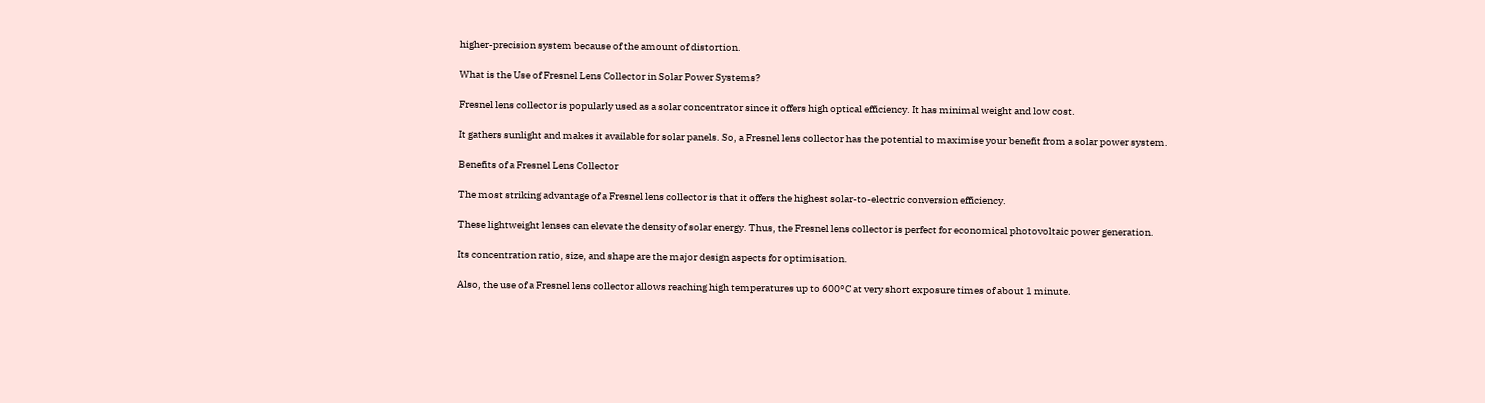higher-precision system because of the amount of distortion.

What is the Use of Fresnel Lens Collector in Solar Power Systems?

Fresnel lens collector is popularly used as a solar concentrator since it offers high optical efficiency. It has minimal weight and low cost.

It gathers sunlight and makes it available for solar panels. So, a Fresnel lens collector has the potential to maximise your benefit from a solar power system.

Benefits of a Fresnel Lens Collector

The most striking advantage of a Fresnel lens collector is that it offers the highest solar-to-electric conversion efficiency.

These lightweight lenses can elevate the density of solar energy. Thus, the Fresnel lens collector is perfect for economical photovoltaic power generation.

Its concentration ratio, size, and shape are the major design aspects for optimisation.

Also, the use of a Fresnel lens collector allows reaching high temperatures up to 600°C at very short exposure times of about 1 minute.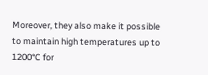Moreover, they also make it possible to maintain high temperatures up to 1200°C for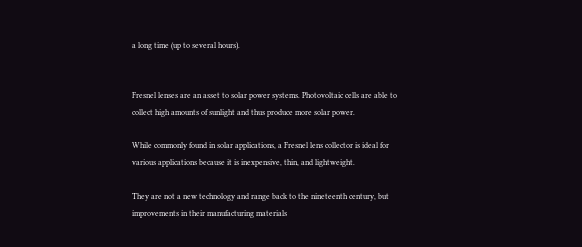a long time (up to several hours).


Fresnel lenses are an asset to solar power systems. Photovoltaic cells are able to collect high amounts of sunlight and thus produce more solar power.

While commonly found in solar applications, a Fresnel lens collector is ideal for various applications because it is inexpensive, thin, and lightweight.

They are not a new technology and range back to the nineteenth century, but improvements in their manufacturing materials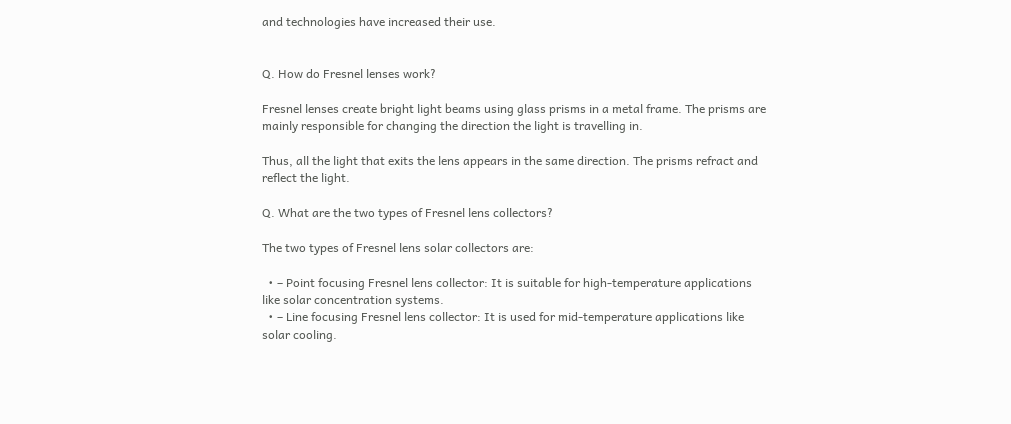and technologies have increased their use.


Q. How do Fresnel lenses work?

Fresnel lenses create bright light beams using glass prisms in a metal frame. The prisms are mainly responsible for changing the direction the light is travelling in.

Thus, all the light that exits the lens appears in the same direction. The prisms refract and reflect the light.

Q. What are the two types of Fresnel lens collectors?

The two types of Fresnel lens solar collectors are:

  • – Point focusing Fresnel lens collector: It is suitable for high-temperature applications like solar concentration systems.
  • – Line focusing Fresnel lens collector: It is used for mid-temperature applications like solar cooling.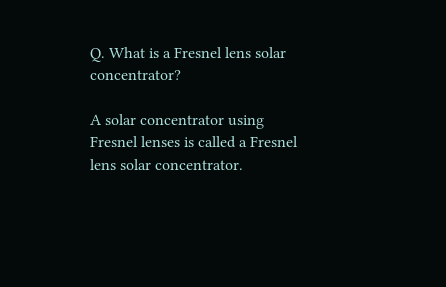Q. What is a Fresnel lens solar concentrator?

A solar concentrator using Fresnel lenses is called a Fresnel lens solar concentrator.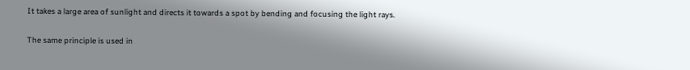It takes a large area of sunlight and directs it towards a spot by bending and focusing the light rays.

The same principle is used in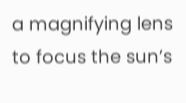a magnifying lens to focus the sun’s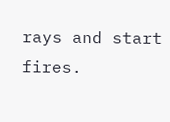rays and start fires.